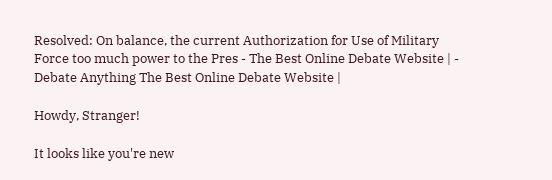Resolved: On balance, the current Authorization for Use of Military Force too much power to the Pres - The Best Online Debate Website | - Debate Anything The Best Online Debate Website |

Howdy, Stranger!

It looks like you're new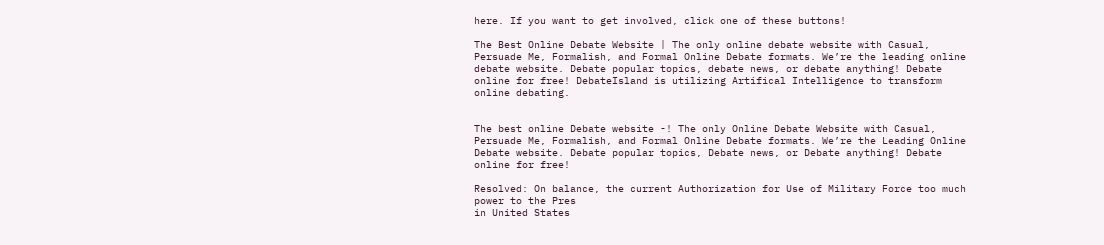here. If you want to get involved, click one of these buttons!

The Best Online Debate Website | The only online debate website with Casual, Persuade Me, Formalish, and Formal Online Debate formats. We’re the leading online debate website. Debate popular topics, debate news, or debate anything! Debate online for free! DebateIsland is utilizing Artifical Intelligence to transform online debating.


The best online Debate website -! The only Online Debate Website with Casual, Persuade Me, Formalish, and Formal Online Debate formats. We’re the Leading Online Debate website. Debate popular topics, Debate news, or Debate anything! Debate online for free!

Resolved: On balance, the current Authorization for Use of Military Force too much power to the Pres
in United States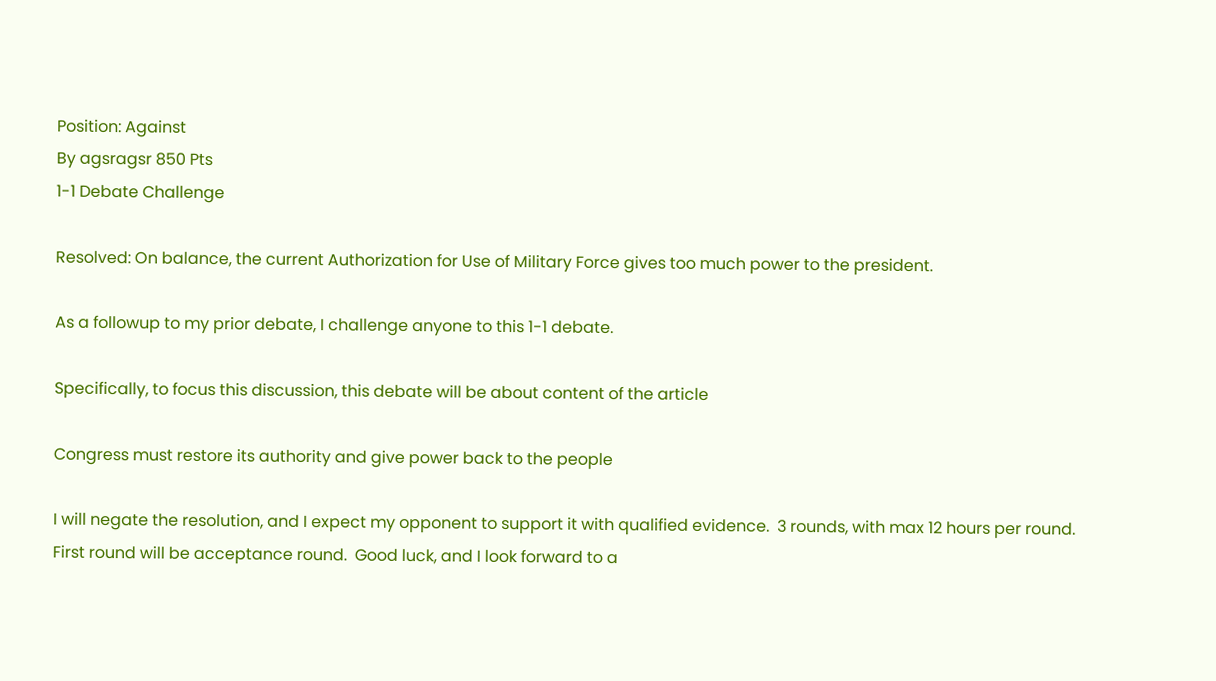Position: Against
By agsragsr 850 Pts
1-1 Debate Challenge

Resolved: On balance, the current Authorization for Use of Military Force gives too much power to the president.

As a followup to my prior debate, I challenge anyone to this 1-1 debate.

Specifically, to focus this discussion, this debate will be about content of the article

Congress must restore its authority and give power back to the people

I will negate the resolution, and I expect my opponent to support it with qualified evidence.  3 rounds, with max 12 hours per round. First round will be acceptance round.  Good luck, and I look forward to a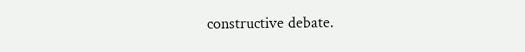constructive debate.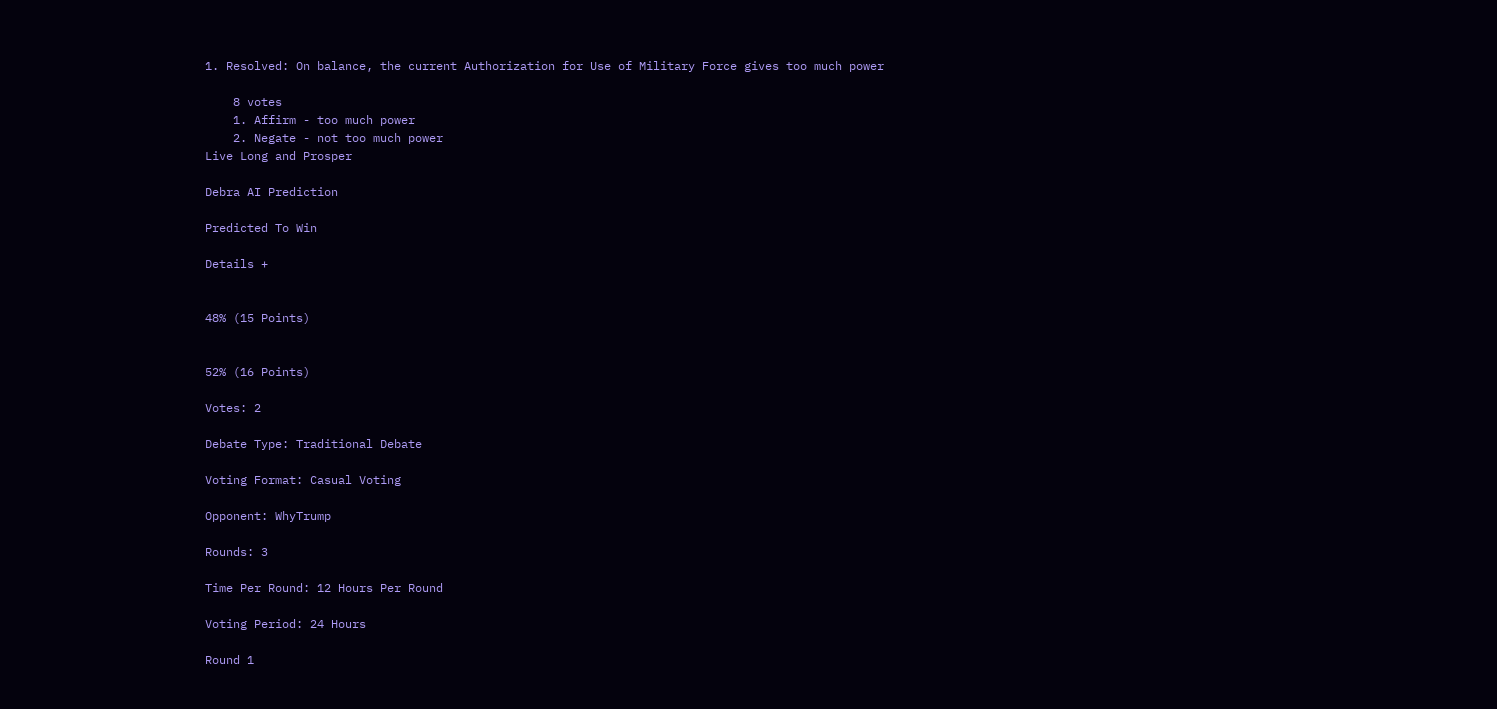1. Resolved: On balance, the current Authorization for Use of Military Force gives too much power

    8 votes
    1. Affirm - too much power
    2. Negate - not too much power
Live Long and Prosper

Debra AI Prediction

Predicted To Win

Details +


48% (15 Points)


52% (16 Points)

Votes: 2

Debate Type: Traditional Debate

Voting Format: Casual Voting

Opponent: WhyTrump

Rounds: 3

Time Per Round: 12 Hours Per Round

Voting Period: 24 Hours

Round 1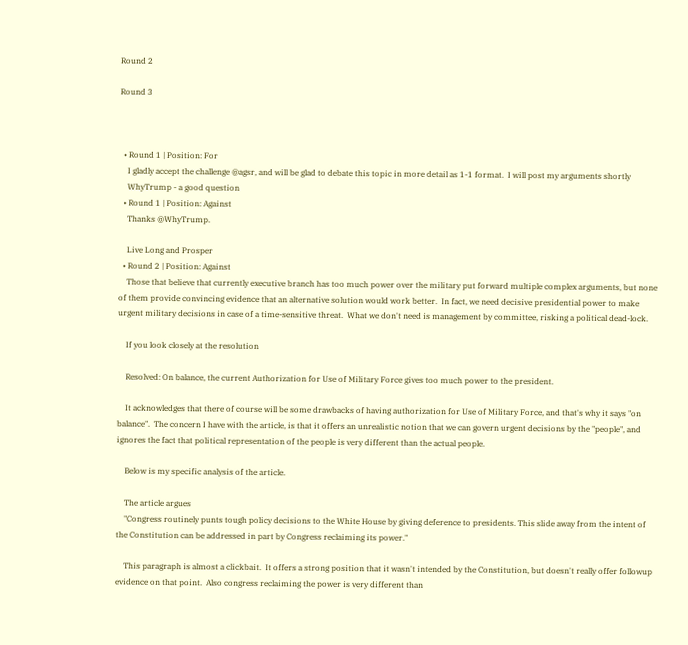Round 2

Round 3



  • Round 1 | Position: For
    I gladly accept the challenge @agsr, and will be glad to debate this topic in more detail as 1-1 format.  I will post my arguments shortly
    WhyTrump - a good question
  • Round 1 | Position: Against
    Thanks @WhyTrump.

    Live Long and Prosper
  • Round 2 | Position: Against
    Those that believe that currently executive branch has too much power over the military put forward multiple complex arguments, but none of them provide convincing evidence that an alternative solution would work better.  In fact, we need decisive presidential power to make urgent military decisions in case of a time-sensitive threat.  What we don't need is management by committee, risking a political dead-lock.

    If you look closely at the resolution

    Resolved: On balance, the current Authorization for Use of Military Force gives too much power to the president.

    It acknowledges that there of course will be some drawbacks of having authorization for Use of Military Force, and that's why it says "on balance".  The concern I have with the article, is that it offers an unrealistic notion that we can govern urgent decisions by the "people", and ignores the fact that political representation of the people is very different than the actual people.

    Below is my specific analysis of the article.

    The article argues
    "Congress routinely punts tough policy decisions to the White House by giving deference to presidents. This slide away from the intent of the Constitution can be addressed in part by Congress reclaiming its power."

    This paragraph is almost a clickbait.  It offers a strong position that it wasn't intended by the Constitution, but doesn't really offer followup evidence on that point.  Also congress reclaiming the power is very different than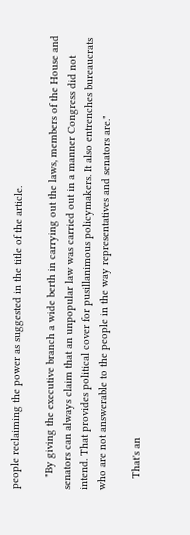people reclaiming the power as suggested in the title of the article.

    "By giving the executive branch a wide berth in carrying out the laws, members of the House and senators can always claim that an unpopular law was carried out in a manner Congress did not intend. That provides political cover for pusillanimous policymakers. It also entrenches bureaucrats who are not answerable to the people in the way representatives and senators are."

    That's an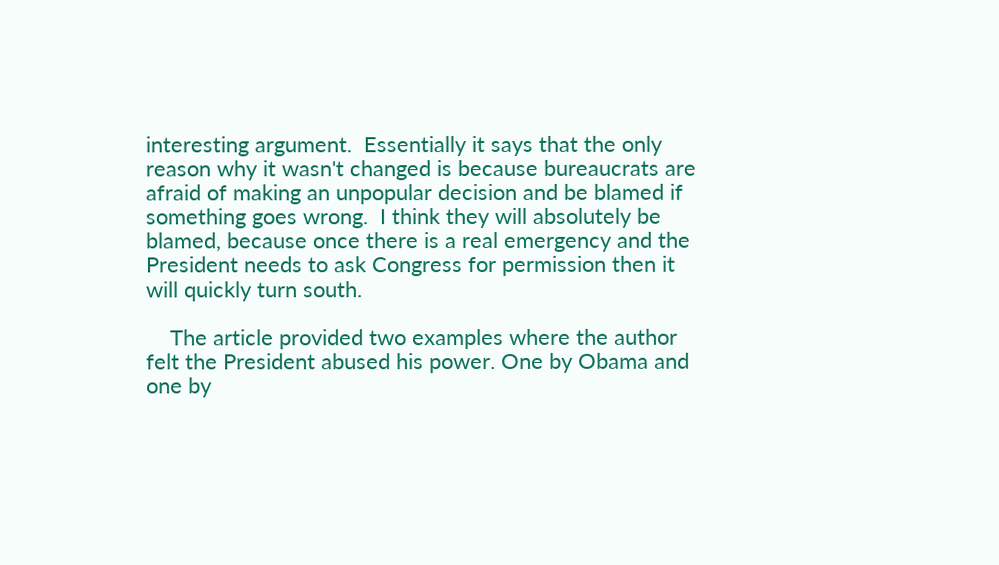interesting argument.  Essentially it says that the only reason why it wasn't changed is because bureaucrats are afraid of making an unpopular decision and be blamed if something goes wrong.  I think they will absolutely be blamed, because once there is a real emergency and the President needs to ask Congress for permission then it will quickly turn south.

    The article provided two examples where the author felt the President abused his power. One by Obama and one by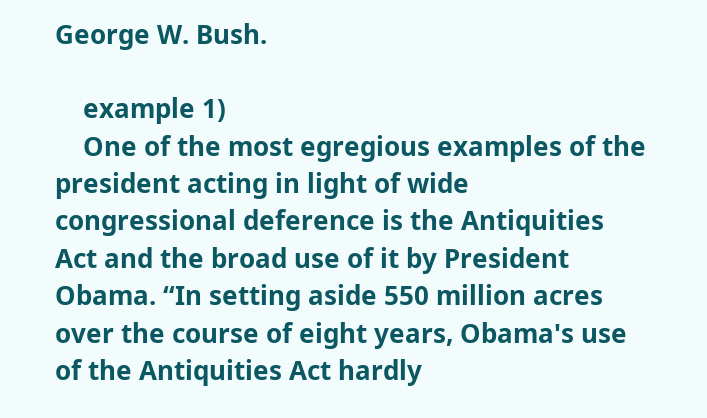George W. Bush.

    example 1)
    One of the most egregious examples of the president acting in light of wide congressional deference is the Antiquities Act and the broad use of it by President Obama. “In setting aside 550 million acres over the course of eight years, Obama's use of the Antiquities Act hardly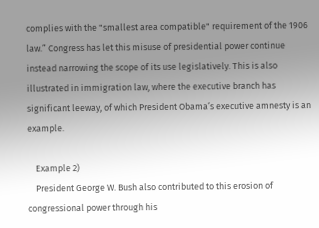complies with the "smallest area compatible" requirement of the 1906 law.” Congress has let this misuse of presidential power continue instead narrowing the scope of its use legislatively. This is also illustrated in immigration law, where the executive branch has significant leeway, of which President Obama’s executive amnesty is an example.

    Example 2)
    President George W. Bush also contributed to this erosion of congressional power through his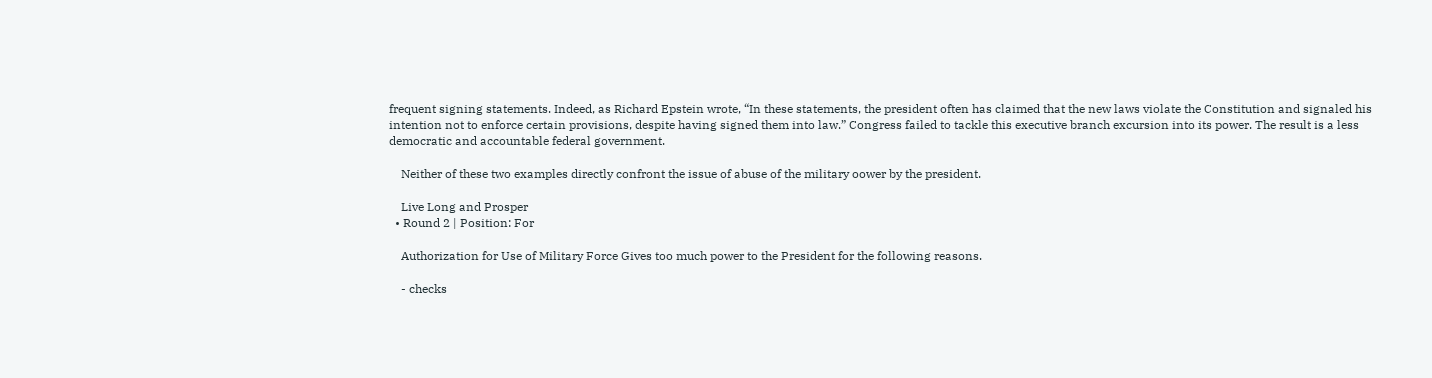frequent signing statements. Indeed, as Richard Epstein wrote, “In these statements, the president often has claimed that the new laws violate the Constitution and signaled his intention not to enforce certain provisions, despite having signed them into law.” Congress failed to tackle this executive branch excursion into its power. The result is a less democratic and accountable federal government.

    Neither of these two examples directly confront the issue of abuse of the military oower by the president.

    Live Long and Prosper
  • Round 2 | Position: For

    Authorization for Use of Military Force Gives too much power to the President for the following reasons.

    - checks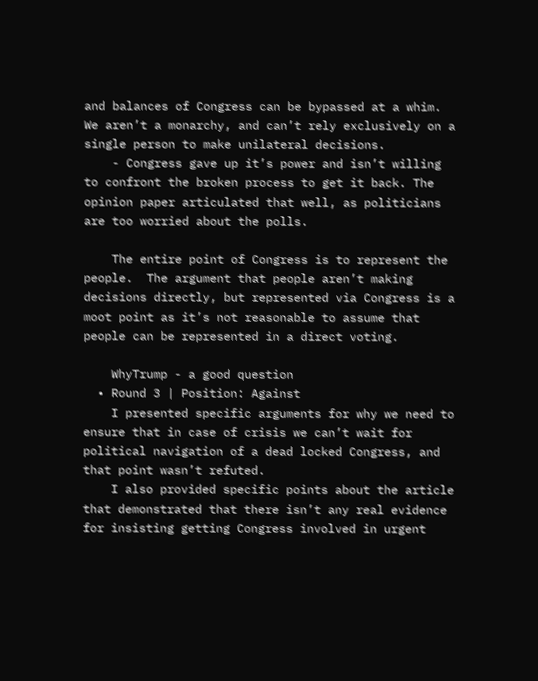and balances of Congress can be bypassed at a whim. We aren’t a monarchy, and can’t rely exclusively on a single person to make unilateral decisions.
    - Congress gave up it’s power and isn’t willing to confront the broken process to get it back. The opinion paper articulated that well, as politicians are too worried about the polls.

    The entire point of Congress is to represent the people.  The argument that people aren’t making decisions directly, but represented via Congress is a moot point as it’s not reasonable to assume that people can be represented in a direct voting.

    WhyTrump - a good question
  • Round 3 | Position: Against
    I presented specific arguments for why we need to ensure that in case of crisis we can’t wait for political navigation of a dead locked Congress, and that point wasn’t refuted.
    I also provided specific points about the article that demonstrated that there isn’t any real evidence for insisting getting Congress involved in urgent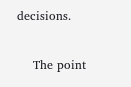decisions.

    The point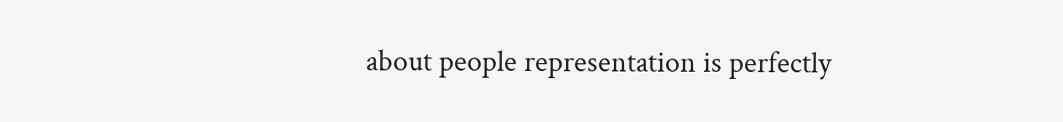about people representation is perfectly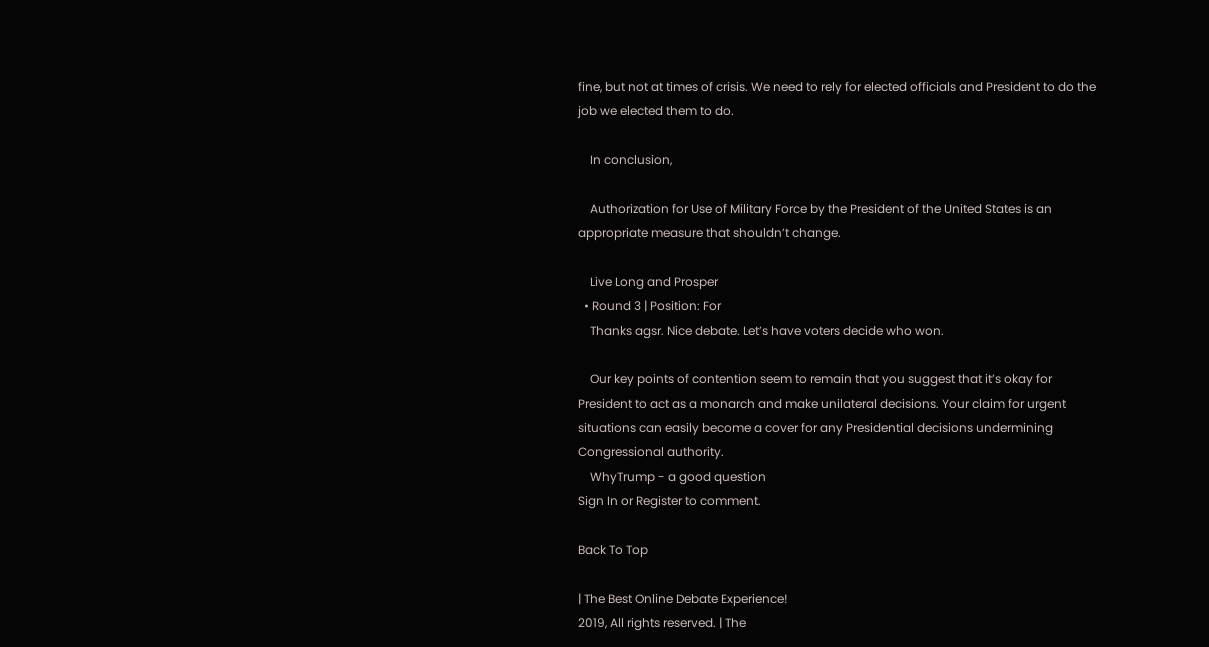fine, but not at times of crisis. We need to rely for elected officials and President to do the job we elected them to do.

    In conclusion,

    Authorization for Use of Military Force by the President of the United States is an appropriate measure that shouldn’t change.

    Live Long and Prosper
  • Round 3 | Position: For
    Thanks agsr. Nice debate. Let’s have voters decide who won.

    Our key points of contention seem to remain that you suggest that it’s okay for President to act as a monarch and make unilateral decisions. Your claim for urgent situations can easily become a cover for any Presidential decisions undermining Congressional authority.
    WhyTrump - a good question
Sign In or Register to comment.

Back To Top

| The Best Online Debate Experience!
2019, All rights reserved. | The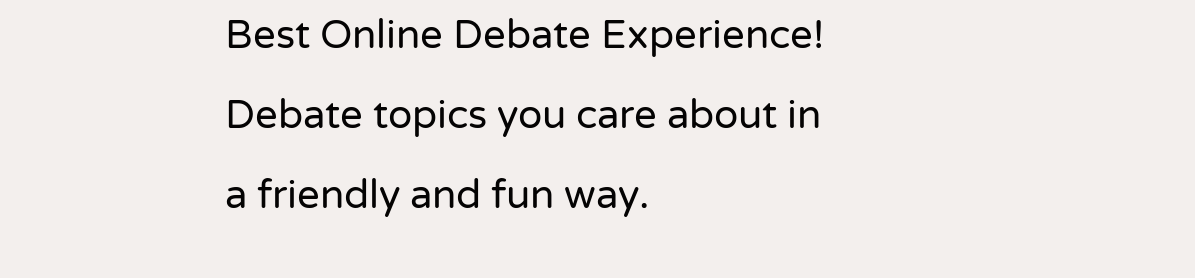Best Online Debate Experience! Debate topics you care about in a friendly and fun way.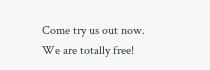Come try us out now. We are totally free!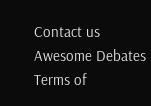Contact us
Awesome Debates
Terms of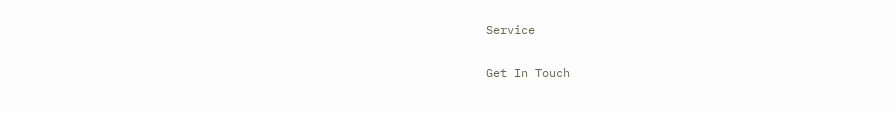Service

Get In Touch